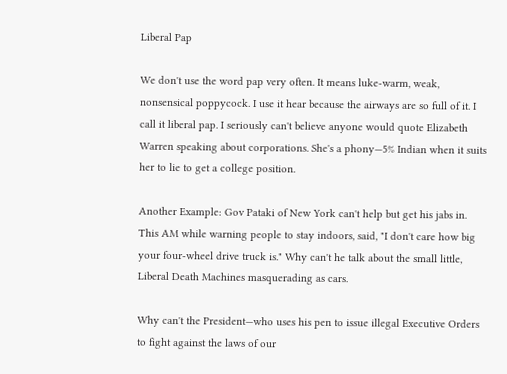Liberal Pap

We don't use the word pap very often. It means luke-warm, weak, nonsensical poppycock. I use it hear because the airways are so full of it. I call it liberal pap. I seriously can't believe anyone would quote Elizabeth Warren speaking about corporations. She's a phony—5% Indian when it suits her to lie to get a college position.

Another Example: Gov Pataki of New York can't help but get his jabs in. This AM while warning people to stay indoors, said, "I don't care how big your four-wheel drive truck is." Why can't he talk about the small little, Liberal Death Machines masquerading as cars.

Why can't the President—who uses his pen to issue illegal Executive Orders to fight against the laws of our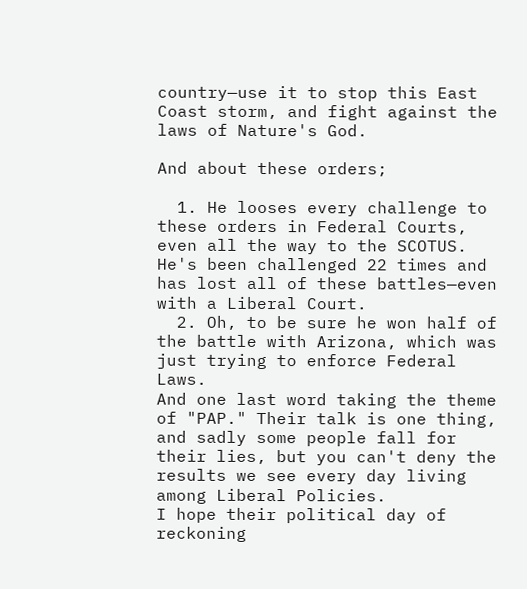country—use it to stop this East Coast storm, and fight against the laws of Nature's God.

And about these orders;

  1. He looses every challenge to these orders in Federal Courts, even all the way to the SCOTUS. He's been challenged 22 times and has lost all of these battles—even with a Liberal Court.
  2. Oh, to be sure he won half of the battle with Arizona, which was just trying to enforce Federal Laws.
And one last word taking the theme of "PAP." Their talk is one thing, and sadly some people fall for their lies, but you can't deny the results we see every day living among Liberal Policies.
I hope their political day of reckoning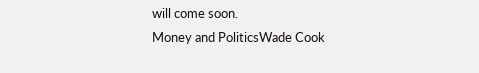will come soon.
Money and PoliticsWade Cook